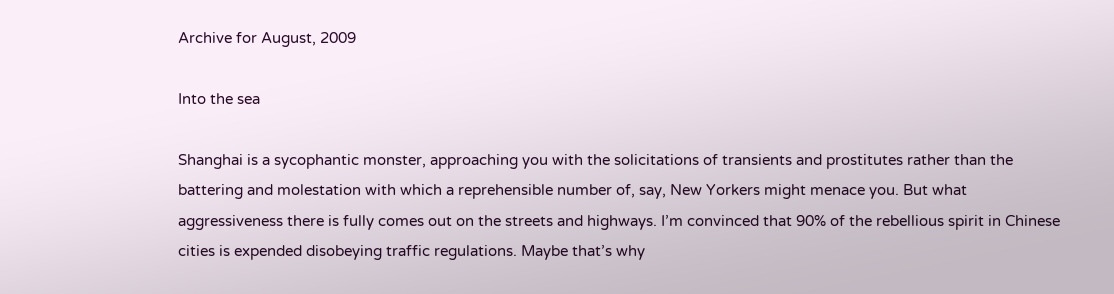Archive for August, 2009

Into the sea

Shanghai is a sycophantic monster, approaching you with the solicitations of transients and prostitutes rather than the battering and molestation with which a reprehensible number of, say, New Yorkers might menace you. But what aggressiveness there is fully comes out on the streets and highways. I’m convinced that 90% of the rebellious spirit in Chinese cities is expended disobeying traffic regulations. Maybe that’s why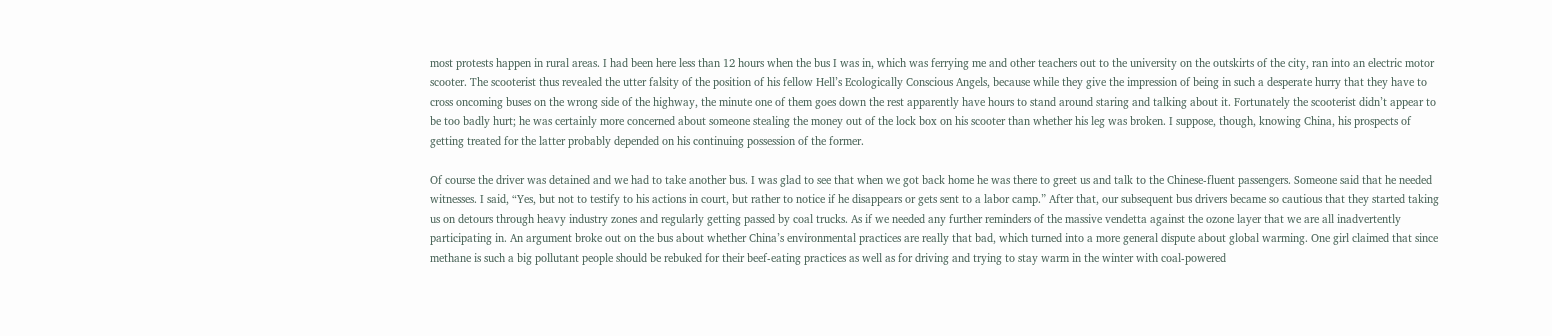most protests happen in rural areas. I had been here less than 12 hours when the bus I was in, which was ferrying me and other teachers out to the university on the outskirts of the city, ran into an electric motor scooter. The scooterist thus revealed the utter falsity of the position of his fellow Hell’s Ecologically Conscious Angels, because while they give the impression of being in such a desperate hurry that they have to cross oncoming buses on the wrong side of the highway, the minute one of them goes down the rest apparently have hours to stand around staring and talking about it. Fortunately the scooterist didn’t appear to be too badly hurt; he was certainly more concerned about someone stealing the money out of the lock box on his scooter than whether his leg was broken. I suppose, though, knowing China, his prospects of getting treated for the latter probably depended on his continuing possession of the former.

Of course the driver was detained and we had to take another bus. I was glad to see that when we got back home he was there to greet us and talk to the Chinese-fluent passengers. Someone said that he needed witnesses. I said, “Yes, but not to testify to his actions in court, but rather to notice if he disappears or gets sent to a labor camp.” After that, our subsequent bus drivers became so cautious that they started taking us on detours through heavy industry zones and regularly getting passed by coal trucks. As if we needed any further reminders of the massive vendetta against the ozone layer that we are all inadvertently participating in. An argument broke out on the bus about whether China’s environmental practices are really that bad, which turned into a more general dispute about global warming. One girl claimed that since methane is such a big pollutant people should be rebuked for their beef-eating practices as well as for driving and trying to stay warm in the winter with coal-powered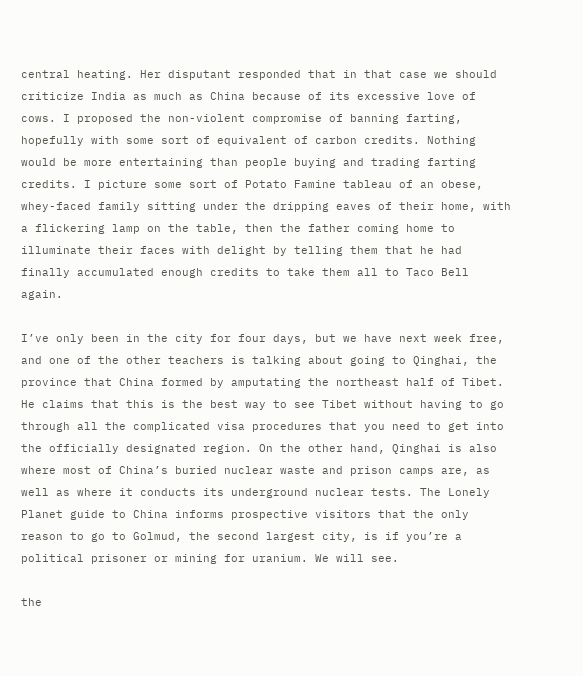central heating. Her disputant responded that in that case we should criticize India as much as China because of its excessive love of cows. I proposed the non-violent compromise of banning farting, hopefully with some sort of equivalent of carbon credits. Nothing would be more entertaining than people buying and trading farting credits. I picture some sort of Potato Famine tableau of an obese, whey-faced family sitting under the dripping eaves of their home, with a flickering lamp on the table, then the father coming home to illuminate their faces with delight by telling them that he had finally accumulated enough credits to take them all to Taco Bell again.

I’ve only been in the city for four days, but we have next week free, and one of the other teachers is talking about going to Qinghai, the province that China formed by amputating the northeast half of Tibet. He claims that this is the best way to see Tibet without having to go through all the complicated visa procedures that you need to get into the officially designated region. On the other hand, Qinghai is also where most of China’s buried nuclear waste and prison camps are, as well as where it conducts its underground nuclear tests. The Lonely Planet guide to China informs prospective visitors that the only reason to go to Golmud, the second largest city, is if you’re a political prisoner or mining for uranium. We will see.

the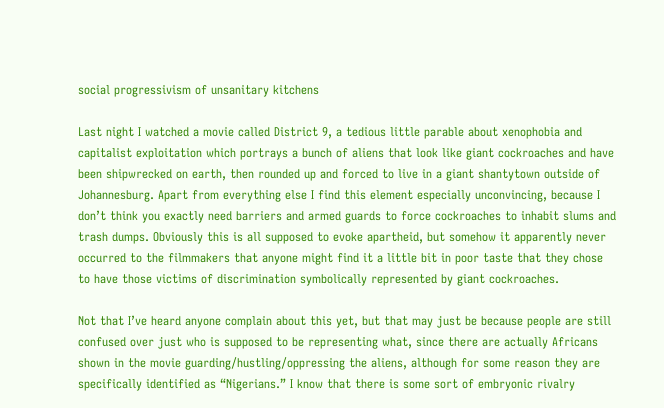social progressivism of unsanitary kitchens

Last night I watched a movie called District 9, a tedious little parable about xenophobia and capitalist exploitation which portrays a bunch of aliens that look like giant cockroaches and have been shipwrecked on earth, then rounded up and forced to live in a giant shantytown outside of Johannesburg. Apart from everything else I find this element especially unconvincing, because I don’t think you exactly need barriers and armed guards to force cockroaches to inhabit slums and trash dumps. Obviously this is all supposed to evoke apartheid, but somehow it apparently never occurred to the filmmakers that anyone might find it a little bit in poor taste that they chose to have those victims of discrimination symbolically represented by giant cockroaches.

Not that I’ve heard anyone complain about this yet, but that may just be because people are still confused over just who is supposed to be representing what, since there are actually Africans shown in the movie guarding/hustling/oppressing the aliens, although for some reason they are specifically identified as “Nigerians.” I know that there is some sort of embryonic rivalry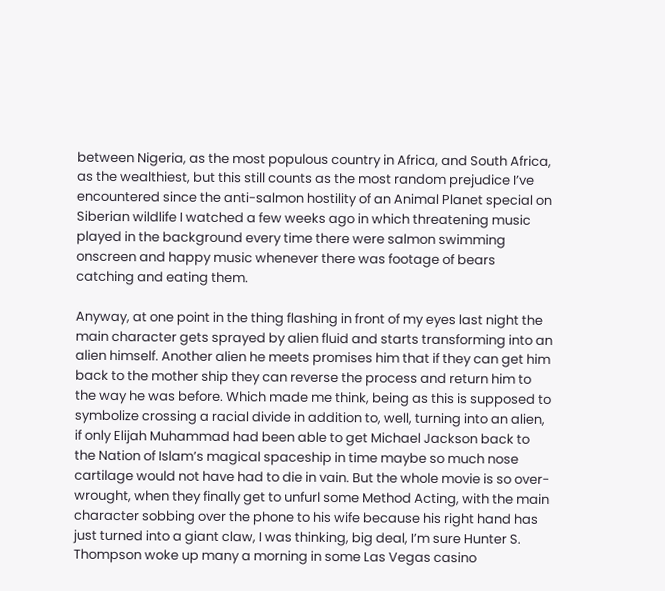between Nigeria, as the most populous country in Africa, and South Africa, as the wealthiest, but this still counts as the most random prejudice I’ve encountered since the anti-salmon hostility of an Animal Planet special on Siberian wildlife I watched a few weeks ago in which threatening music played in the background every time there were salmon swimming onscreen and happy music whenever there was footage of bears catching and eating them.

Anyway, at one point in the thing flashing in front of my eyes last night the main character gets sprayed by alien fluid and starts transforming into an alien himself. Another alien he meets promises him that if they can get him back to the mother ship they can reverse the process and return him to the way he was before. Which made me think, being as this is supposed to symbolize crossing a racial divide in addition to, well, turning into an alien, if only Elijah Muhammad had been able to get Michael Jackson back to the Nation of Islam’s magical spaceship in time maybe so much nose cartilage would not have had to die in vain. But the whole movie is so over-wrought, when they finally get to unfurl some Method Acting, with the main character sobbing over the phone to his wife because his right hand has just turned into a giant claw, I was thinking, big deal, I’m sure Hunter S. Thompson woke up many a morning in some Las Vegas casino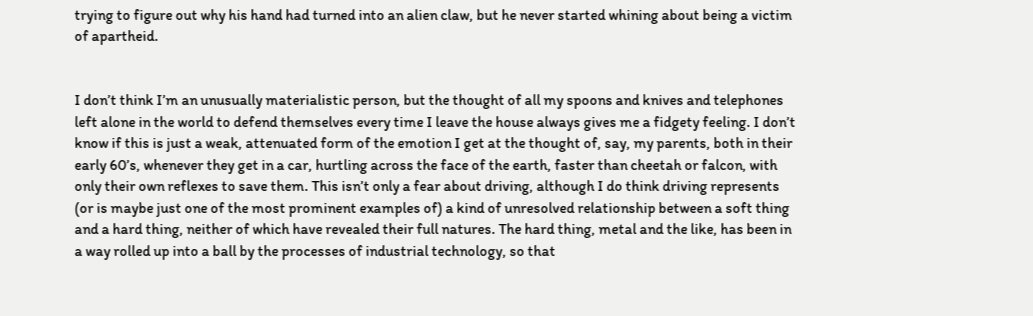trying to figure out why his hand had turned into an alien claw, but he never started whining about being a victim of apartheid.


I don’t think I’m an unusually materialistic person, but the thought of all my spoons and knives and telephones left alone in the world to defend themselves every time I leave the house always gives me a fidgety feeling. I don’t know if this is just a weak, attenuated form of the emotion I get at the thought of, say, my parents, both in their early 60’s, whenever they get in a car, hurtling across the face of the earth, faster than cheetah or falcon, with only their own reflexes to save them. This isn’t only a fear about driving, although I do think driving represents (or is maybe just one of the most prominent examples of) a kind of unresolved relationship between a soft thing and a hard thing, neither of which have revealed their full natures. The hard thing, metal and the like, has been in a way rolled up into a ball by the processes of industrial technology, so that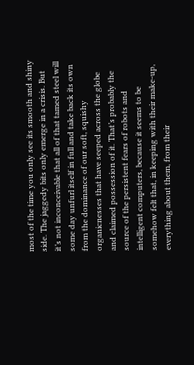most of the time you only see its smooth and shiny side. The jaggedy bits only emerge in a crisis. But it’s not inconceivable that all of that tamed steel will some day unfurl itself in full and take back its own from the dominance of our soft, squishy organicnesses that have seeped across the globe and claimed possession of it. That’s probably the source of the persistent fears of robots and intelligent computers, because it seems to be somehow felt that, in keeping with their make-up, everything about them, from their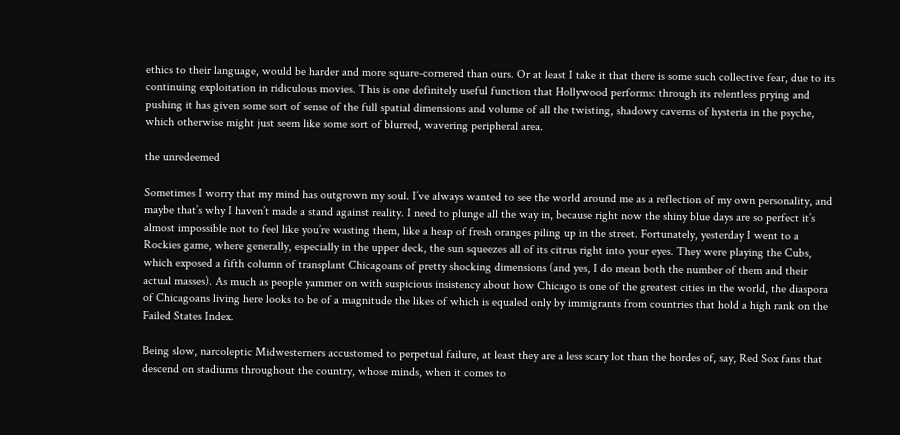ethics to their language, would be harder and more square-cornered than ours. Or at least I take it that there is some such collective fear, due to its continuing exploitation in ridiculous movies. This is one definitely useful function that Hollywood performs: through its relentless prying and pushing it has given some sort of sense of the full spatial dimensions and volume of all the twisting, shadowy caverns of hysteria in the psyche, which otherwise might just seem like some sort of blurred, wavering peripheral area.

the unredeemed

Sometimes I worry that my mind has outgrown my soul. I’ve always wanted to see the world around me as a reflection of my own personality, and maybe that’s why I haven’t made a stand against reality. I need to plunge all the way in, because right now the shiny blue days are so perfect it’s almost impossible not to feel like you’re wasting them, like a heap of fresh oranges piling up in the street. Fortunately, yesterday I went to a Rockies game, where generally, especially in the upper deck, the sun squeezes all of its citrus right into your eyes. They were playing the Cubs, which exposed a fifth column of transplant Chicagoans of pretty shocking dimensions (and yes, I do mean both the number of them and their actual masses). As much as people yammer on with suspicious insistency about how Chicago is one of the greatest cities in the world, the diaspora of Chicagoans living here looks to be of a magnitude the likes of which is equaled only by immigrants from countries that hold a high rank on the Failed States Index.

Being slow, narcoleptic Midwesterners accustomed to perpetual failure, at least they are a less scary lot than the hordes of, say, Red Sox fans that descend on stadiums throughout the country, whose minds, when it comes to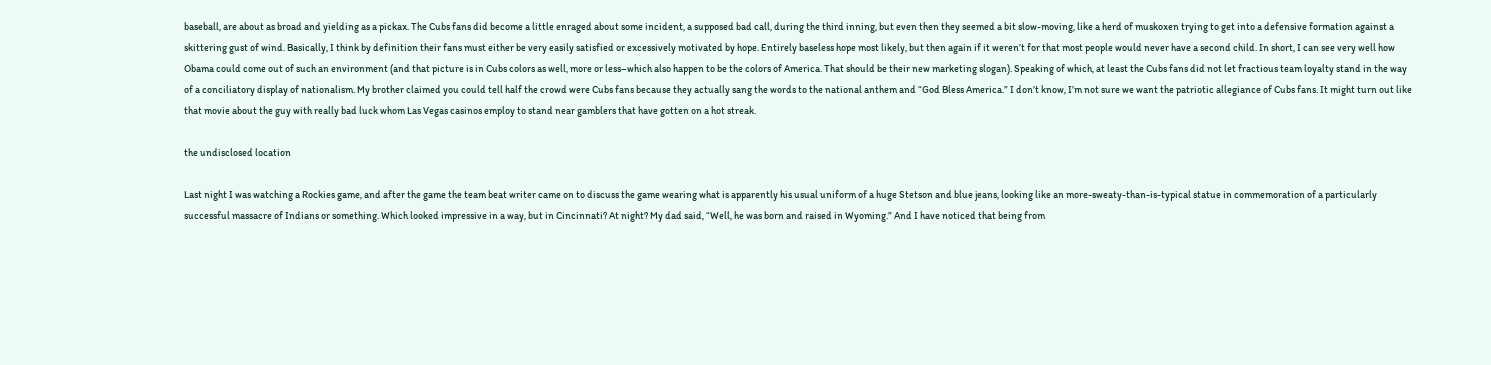baseball, are about as broad and yielding as a pickax. The Cubs fans did become a little enraged about some incident, a supposed bad call, during the third inning, but even then they seemed a bit slow-moving, like a herd of muskoxen trying to get into a defensive formation against a skittering gust of wind. Basically, I think by definition their fans must either be very easily satisfied or excessively motivated by hope. Entirely baseless hope most likely, but then again if it weren’t for that most people would never have a second child. In short, I can see very well how Obama could come out of such an environment (and that picture is in Cubs colors as well, more or less–which also happen to be the colors of America. That should be their new marketing slogan). Speaking of which, at least the Cubs fans did not let fractious team loyalty stand in the way of a conciliatory display of nationalism. My brother claimed you could tell half the crowd were Cubs fans because they actually sang the words to the national anthem and “God Bless America.” I don’t know, I’m not sure we want the patriotic allegiance of Cubs fans. It might turn out like that movie about the guy with really bad luck whom Las Vegas casinos employ to stand near gamblers that have gotten on a hot streak.

the undisclosed location

Last night I was watching a Rockies game, and after the game the team beat writer came on to discuss the game wearing what is apparently his usual uniform of a huge Stetson and blue jeans, looking like an more-sweaty-than-is-typical statue in commemoration of a particularly successful massacre of Indians or something. Which looked impressive in a way, but in Cincinnati? At night? My dad said, “Well, he was born and raised in Wyoming.” And I have noticed that being from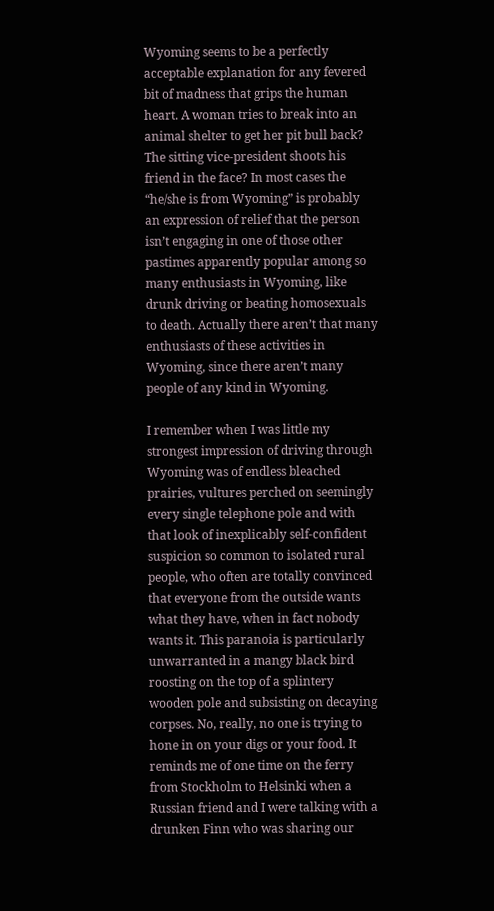Wyoming seems to be a perfectly acceptable explanation for any fevered bit of madness that grips the human heart. A woman tries to break into an animal shelter to get her pit bull back? The sitting vice-president shoots his friend in the face? In most cases the “he/she is from Wyoming” is probably an expression of relief that the person isn’t engaging in one of those other pastimes apparently popular among so many enthusiasts in Wyoming, like drunk driving or beating homosexuals to death. Actually there aren’t that many enthusiasts of these activities in Wyoming, since there aren’t many people of any kind in Wyoming.

I remember when I was little my strongest impression of driving through Wyoming was of endless bleached prairies, vultures perched on seemingly every single telephone pole and with that look of inexplicably self-confident suspicion so common to isolated rural people, who often are totally convinced that everyone from the outside wants what they have, when in fact nobody wants it. This paranoia is particularly unwarranted in a mangy black bird roosting on the top of a splintery wooden pole and subsisting on decaying corpses. No, really, no one is trying to hone in on your digs or your food. It reminds me of one time on the ferry from Stockholm to Helsinki when a Russian friend and I were talking with a drunken Finn who was sharing our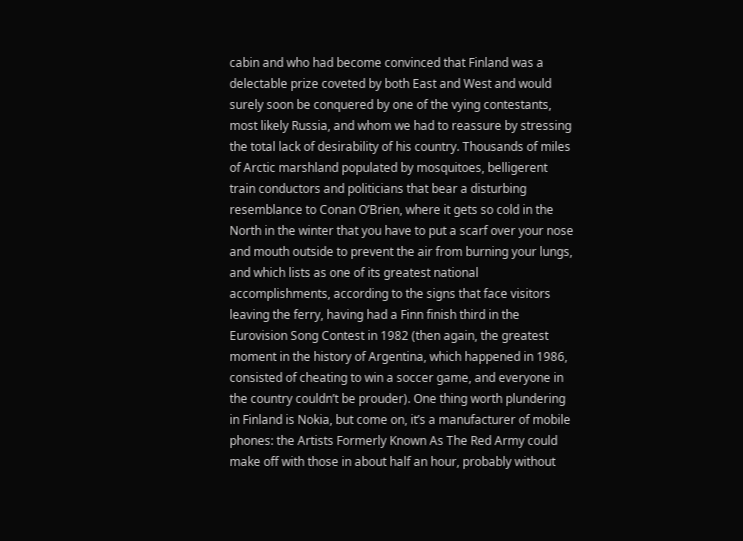cabin and who had become convinced that Finland was a delectable prize coveted by both East and West and would surely soon be conquered by one of the vying contestants, most likely Russia, and whom we had to reassure by stressing the total lack of desirability of his country. Thousands of miles of Arctic marshland populated by mosquitoes, belligerent train conductors and politicians that bear a disturbing resemblance to Conan O’Brien, where it gets so cold in the North in the winter that you have to put a scarf over your nose and mouth outside to prevent the air from burning your lungs, and which lists as one of its greatest national accomplishments, according to the signs that face visitors leaving the ferry, having had a Finn finish third in the Eurovision Song Contest in 1982 (then again, the greatest moment in the history of Argentina, which happened in 1986, consisted of cheating to win a soccer game, and everyone in the country couldn’t be prouder). One thing worth plundering in Finland is Nokia, but come on, it’s a manufacturer of mobile phones: the Artists Formerly Known As The Red Army could make off with those in about half an hour, probably without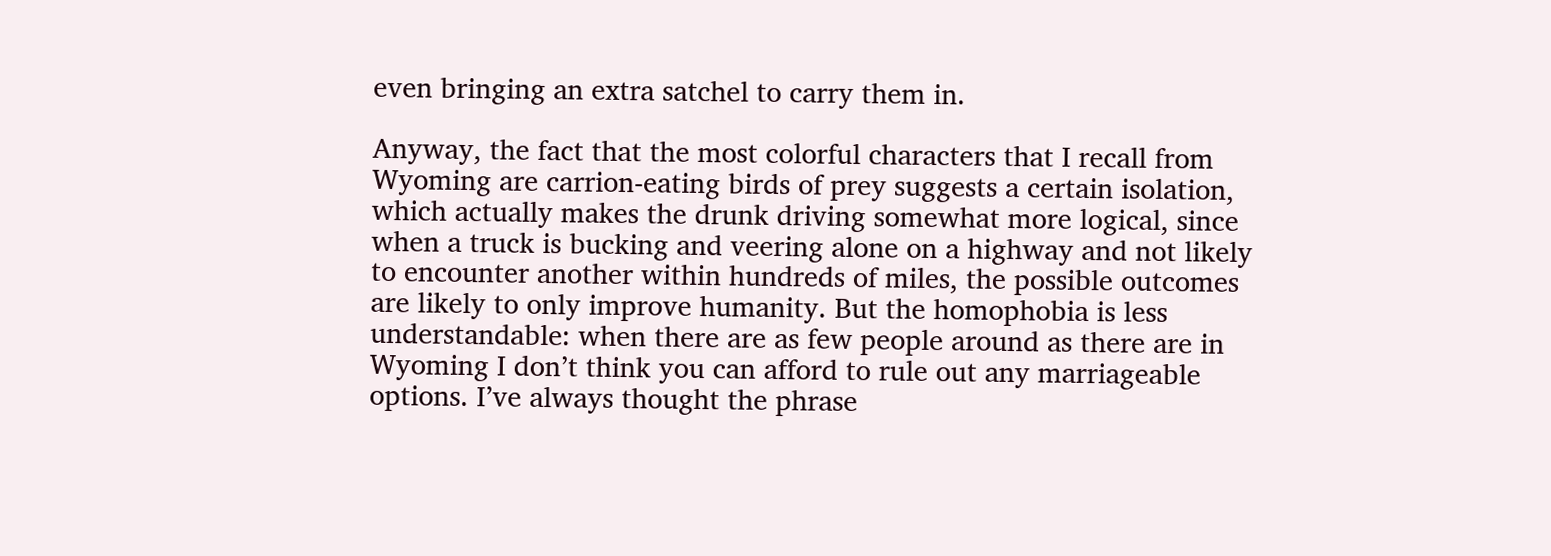even bringing an extra satchel to carry them in.

Anyway, the fact that the most colorful characters that I recall from Wyoming are carrion-eating birds of prey suggests a certain isolation, which actually makes the drunk driving somewhat more logical, since when a truck is bucking and veering alone on a highway and not likely to encounter another within hundreds of miles, the possible outcomes are likely to only improve humanity. But the homophobia is less understandable: when there are as few people around as there are in Wyoming I don’t think you can afford to rule out any marriageable options. I’ve always thought the phrase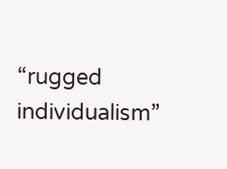“rugged individualism”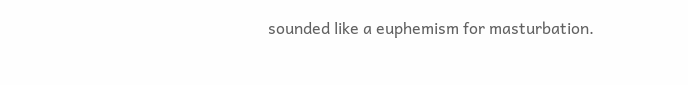sounded like a euphemism for masturbation.